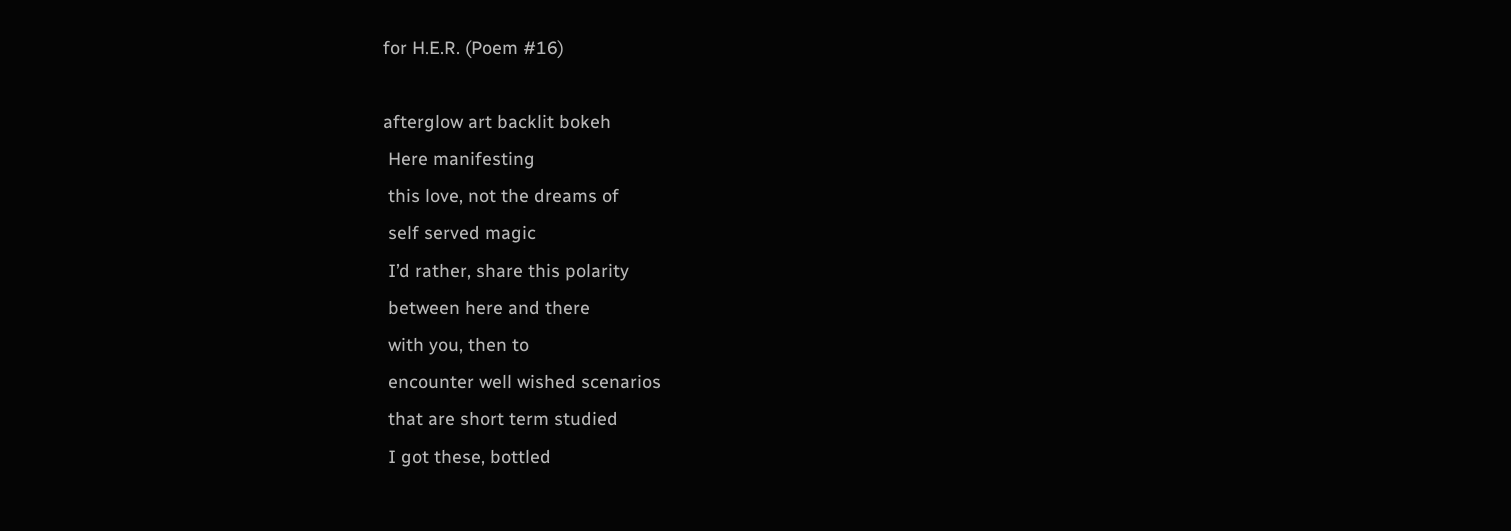for H.E.R. (Poem #16)

afterglow art backlit bokeh
 Here manifesting
 this love, not the dreams of
 self served magic
 I’d rather, share this polarity
 between here and there
 with you, then to
 encounter well wished scenarios
 that are short term studied
 I got these, bottled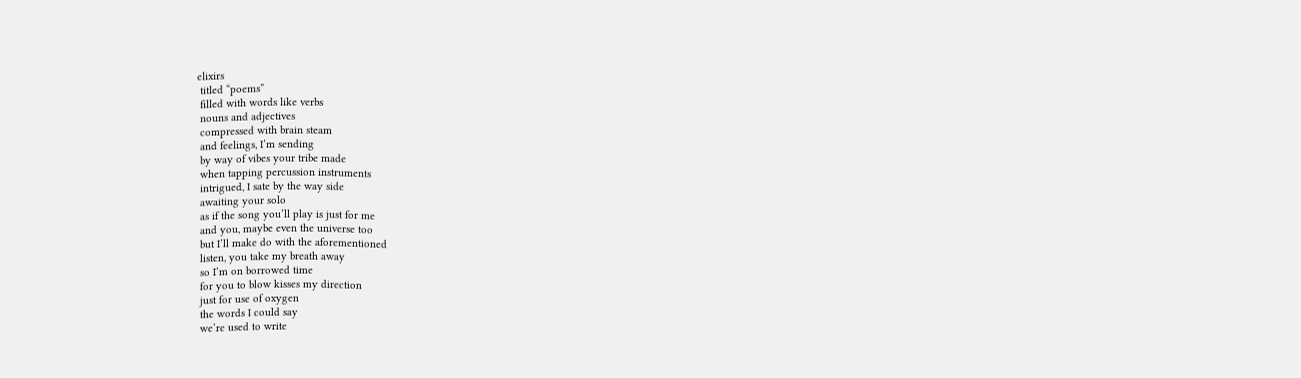elixirs
 titled “poems”
 filled with words like verbs
 nouns and adjectives
 compressed with brain steam
 and feelings, I’m sending
 by way of vibes your tribe made
 when tapping percussion instruments
 intrigued, I sate by the way side
 awaiting your solo
 as if the song you’ll play is just for me
 and you, maybe even the universe too
 but I’ll make do with the aforementioned
 listen, you take my breath away
 so I’m on borrowed time
 for you to blow kisses my direction
 just for use of oxygen
 the words I could say
 we’re used to write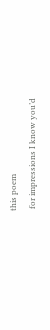this poem
 for impressions I know you’d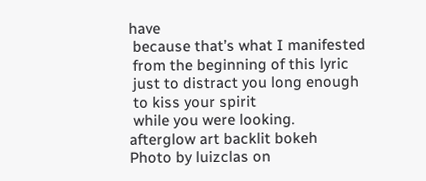have
 because that’s what I manifested
 from the beginning of this lyric
 just to distract you long enough
 to kiss your spirit
 while you were looking.
afterglow art backlit bokeh
Photo by luizclas on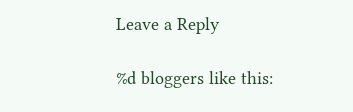Leave a Reply

%d bloggers like this: